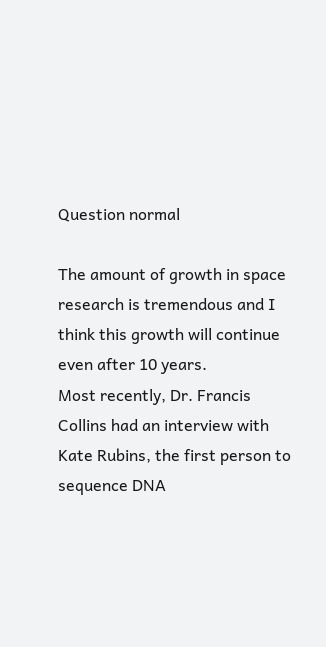Question normal

The amount of growth in space research is tremendous and I think this growth will continue even after 10 years.
Most recently, Dr. Francis Collins had an interview with Kate Rubins, the first person to sequence DNA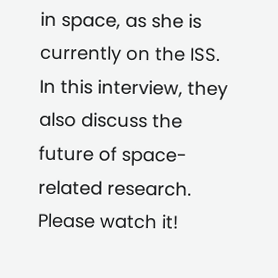in space, as she is currently on the ISS.
In this interview, they also discuss the future of space-related research. Please watch it!